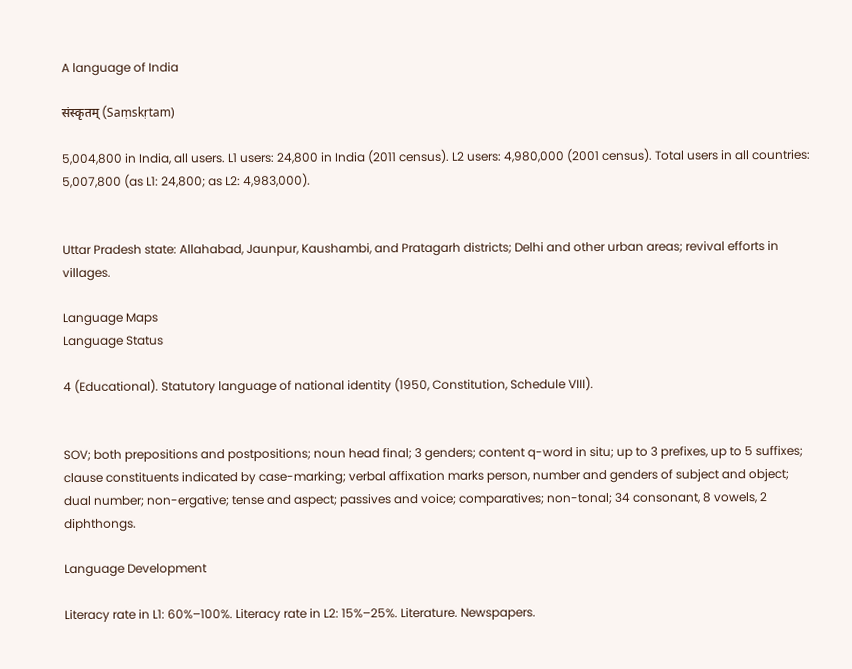A language of India

संस्कृतम् (Saṃskṛtam)

5,004,800 in India, all users. L1 users: 24,800 in India (2011 census). L2 users: 4,980,000 (2001 census). Total users in all countries: 5,007,800 (as L1: 24,800; as L2: 4,983,000).


Uttar Pradesh state: Allahabad, Jaunpur, Kaushambi, and Pratagarh districts; Delhi and other urban areas; revival efforts in villages.

Language Maps
Language Status

4 (Educational). Statutory language of national identity (1950, Constitution, Schedule VIII).


SOV; both prepositions and postpositions; noun head final; 3 genders; content q-word in situ; up to 3 prefixes, up to 5 suffixes; clause constituents indicated by case-marking; verbal affixation marks person, number and genders of subject and object; dual number; non-ergative; tense and aspect; passives and voice; comparatives; non-tonal; 34 consonant, 8 vowels, 2 diphthongs.

Language Development

Literacy rate in L1: 60%–100%. Literacy rate in L2: 15%–25%. Literature. Newspapers.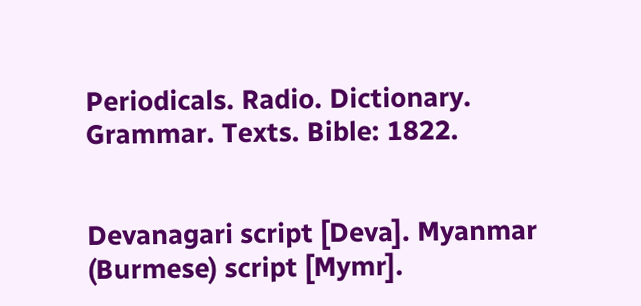Periodicals. Radio. Dictionary. Grammar. Texts. Bible: 1822.


Devanagari script [Deva]. Myanmar (Burmese) script [Mymr].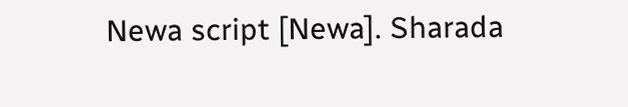Newa script [Newa]. Sharada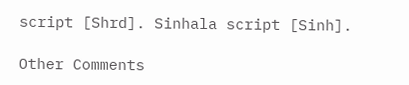script [Shrd]. Sinhala script [Sinh].

Other Comments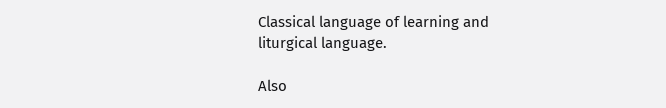Classical language of learning and liturgical language.

Also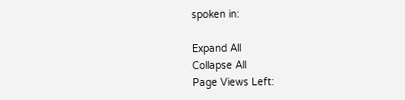spoken in:

Expand All
Collapse All
Page Views Left: